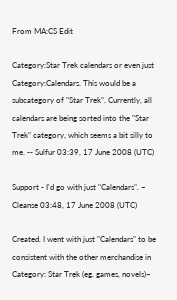From MA:CS Edit

Category:Star Trek calendars or even just Category:Calendars. This would be a subcategory of "Star Trek". Currently, all calendars are being sorted into the "Star Trek" category, which seems a bit silly to me. -- Sulfur 03:39, 17 June 2008 (UTC)

Support - I'd go with just "Calendars". – Cleanse 03:48, 17 June 2008 (UTC)

Created. I went with just "Calendars" to be consistent with the other merchandise in Category: Star Trek (eg. games, novels)–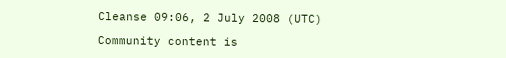Cleanse 09:06, 2 July 2008 (UTC)

Community content is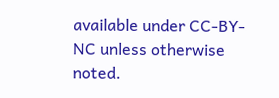available under CC-BY-NC unless otherwise noted.